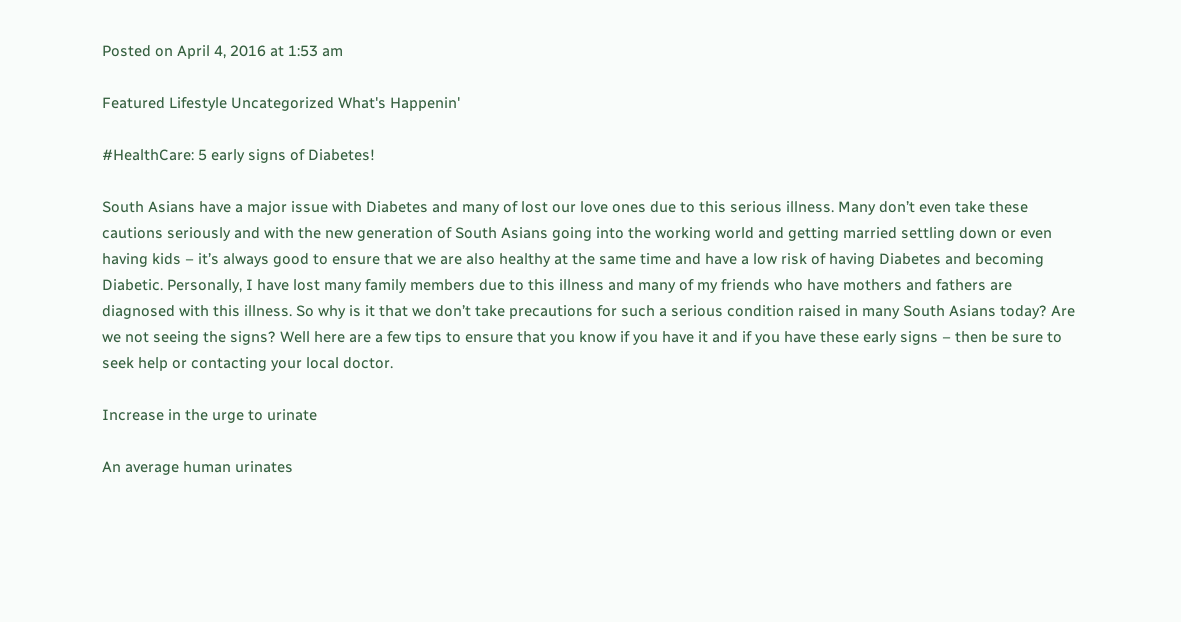Posted on April 4, 2016 at 1:53 am

Featured Lifestyle Uncategorized What's Happenin'

#HealthCare: 5 early signs of Diabetes!

South Asians have a major issue with Diabetes and many of lost our love ones due to this serious illness. Many don’t even take these cautions seriously and with the new generation of South Asians going into the working world and getting married settling down or even having kids – it’s always good to ensure that we are also healthy at the same time and have a low risk of having Diabetes and becoming Diabetic. Personally, I have lost many family members due to this illness and many of my friends who have mothers and fathers are diagnosed with this illness. So why is it that we don’t take precautions for such a serious condition raised in many South Asians today? Are we not seeing the signs? Well here are a few tips to ensure that you know if you have it and if you have these early signs – then be sure to seek help or contacting your local doctor.

Increase in the urge to urinate

An average human urinates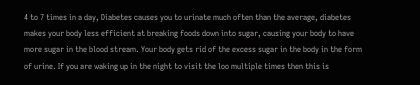4 to 7 times in a day, Diabetes causes you to urinate much often than the average, diabetes makes your body less efficient at breaking foods down into sugar, causing your body to have more sugar in the blood stream. Your body gets rid of the excess sugar in the body in the form of urine. If you are waking up in the night to visit the loo multiple times then this is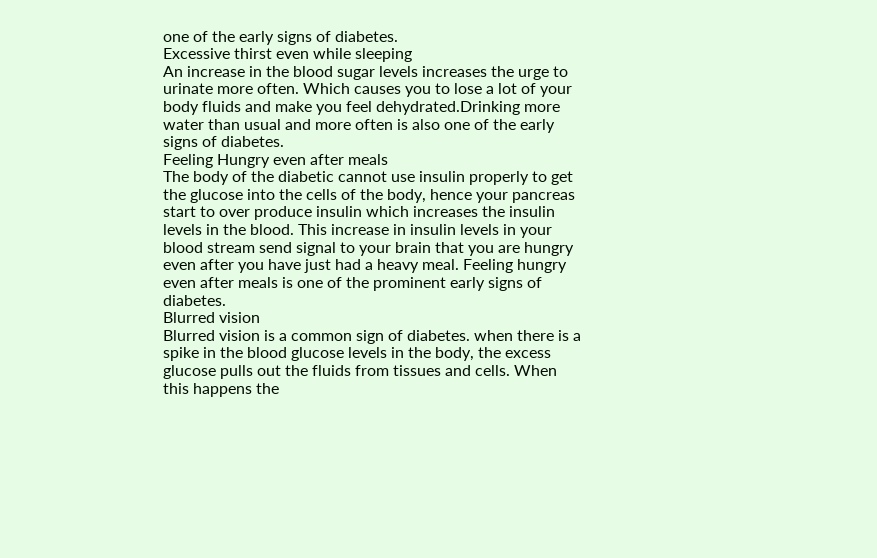one of the early signs of diabetes.
Excessive thirst even while sleeping
An increase in the blood sugar levels increases the urge to urinate more often. Which causes you to lose a lot of your body fluids and make you feel dehydrated.Drinking more water than usual and more often is also one of the early signs of diabetes.
Feeling Hungry even after meals
The body of the diabetic cannot use insulin properly to get the glucose into the cells of the body, hence your pancreas start to over produce insulin which increases the insulin levels in the blood. This increase in insulin levels in your blood stream send signal to your brain that you are hungry even after you have just had a heavy meal. Feeling hungry even after meals is one of the prominent early signs of diabetes.
Blurred vision
Blurred vision is a common sign of diabetes. when there is a spike in the blood glucose levels in the body, the excess glucose pulls out the fluids from tissues and cells. When this happens the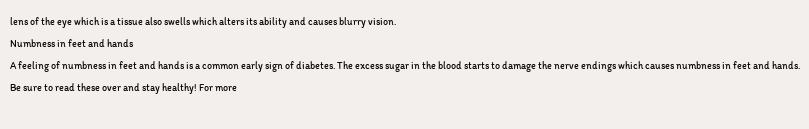lens of the eye which is a tissue also swells which alters its ability and causes blurry vision.
Numbness in feet and hands
A feeling of numbness in feet and hands is a common early sign of diabetes. The excess sugar in the blood starts to damage the nerve endings which causes numbness in feet and hands.
Be sure to read these over and stay healthy! For more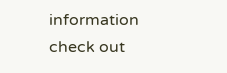information check out